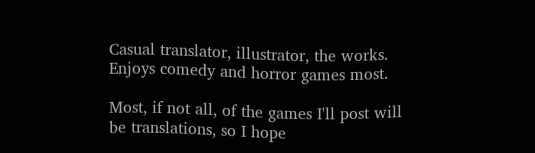Casual translator, illustrator, the works. Enjoys comedy and horror games most.

Most, if not all, of the games I'll post will be translations, so I hope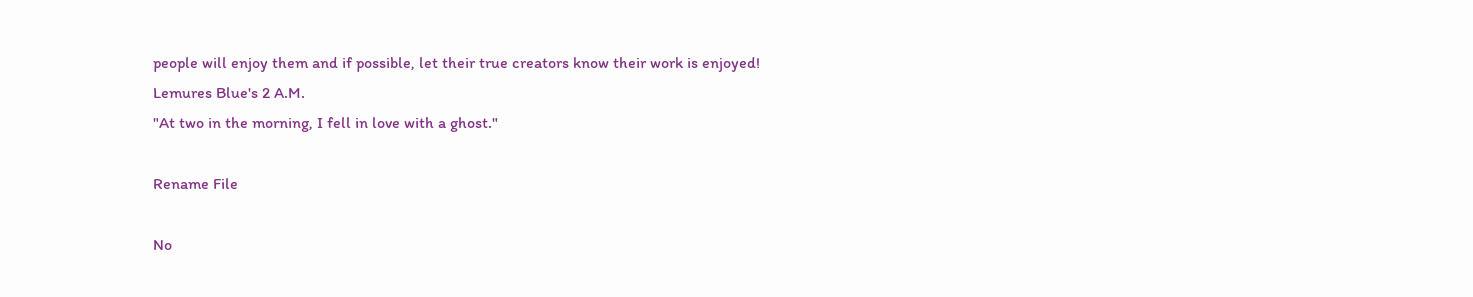people will enjoy them and if possible, let their true creators know their work is enjoyed!
Lemures Blue's 2 A.M.
"At two in the morning, I fell in love with a ghost."

Rename File

No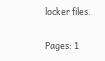locker files.

Pages: 1